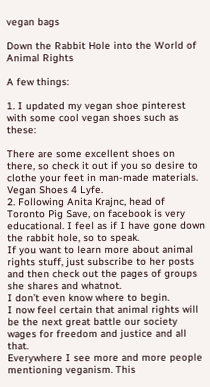vegan bags

Down the Rabbit Hole into the World of Animal Rights

A few things:

1. I updated my vegan shoe pinterest with some cool vegan shoes such as these:

There are some excellent shoes on there, so check it out if you so desire to clothe your feet in man-made materials. Vegan Shoes 4 Lyfe.
2. Following Anita Krajnc, head of Toronto Pig Save, on facebook is very educational. I feel as if I have gone down the rabbit hole, so to speak.
If you want to learn more about animal rights stuff, just subscribe to her posts and then check out the pages of groups she shares and whatnot.
I don’t even know where to begin.
I now feel certain that animal rights will be the next great battle our society wages for freedom and justice and all that.
Everywhere I see more and more people mentioning veganism. This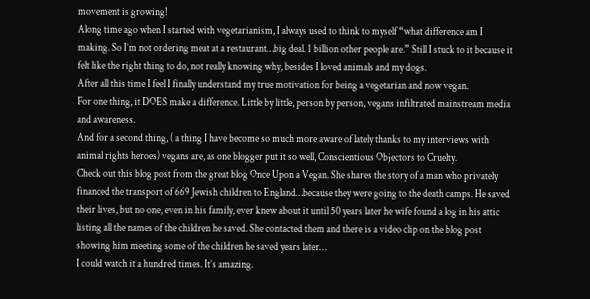movement is growing!
Along time ago when I started with vegetarianism, I always used to think to myself “what difference am I making. So I’m not ordering meat at a restaurant…big deal. 1 billion other people are.” Still I stuck to it because it felt like the right thing to do, not really knowing why, besides I loved animals and my dogs.
After all this time I feel I finally understand my true motivation for being a vegetarian and now vegan.
For one thing, it DOES make a difference. Little by little, person by person, vegans infiltrated mainstream media and awareness.
And for a second thing, ( a thing I have become so much more aware of lately thanks to my interviews with animal rights heroes) vegans are, as one blogger put it so well, Conscientious Objectors to Cruelty.
Check out this blog post from the great blog Once Upon a Vegan. She shares the story of a man who privately financed the transport of 669 Jewish children to England…because they were going to the death camps. He saved their lives, but no one, even in his family, ever knew about it until 50 years later he wife found a log in his attic listing all the names of the children he saved. She contacted them and there is a video clip on the blog post showing him meeting some of the children he saved years later…
I could watch it a hundred times. It’s amazing.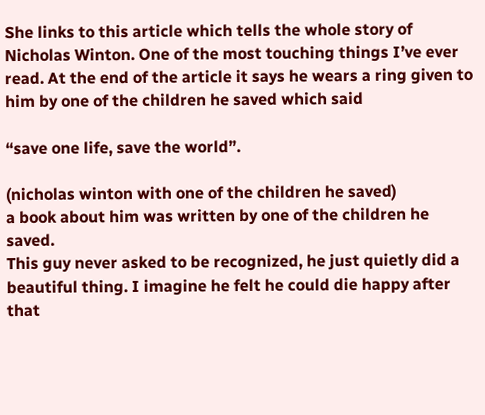She links to this article which tells the whole story of Nicholas Winton. One of the most touching things I’ve ever read. At the end of the article it says he wears a ring given to him by one of the children he saved which said

“save one life, save the world”.

(nicholas winton with one of the children he saved)
a book about him was written by one of the children he saved.
This guy never asked to be recognized, he just quietly did a beautiful thing. I imagine he felt he could die happy after that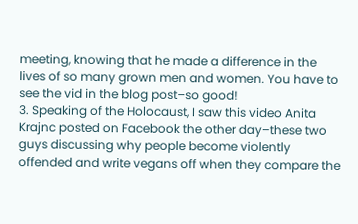meeting, knowing that he made a difference in the lives of so many grown men and women. You have to see the vid in the blog post–so good!
3. Speaking of the Holocaust, I saw this video Anita Krajnc posted on Facebook the other day–these two guys discussing why people become violently offended and write vegans off when they compare the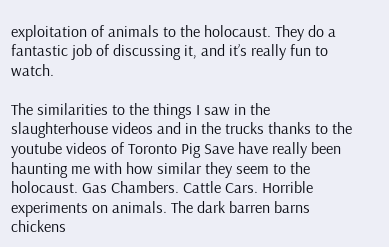exploitation of animals to the holocaust. They do a fantastic job of discussing it, and it’s really fun to watch.

The similarities to the things I saw in the slaughterhouse videos and in the trucks thanks to the youtube videos of Toronto Pig Save have really been haunting me with how similar they seem to the holocaust. Gas Chambers. Cattle Cars. Horrible experiments on animals. The dark barren barns chickens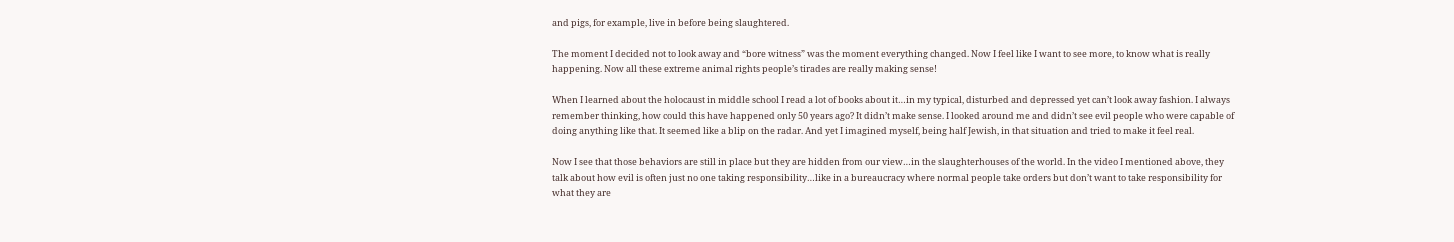and pigs, for example, live in before being slaughtered.

The moment I decided not to look away and “bore witness” was the moment everything changed. Now I feel like I want to see more, to know what is really happening. Now all these extreme animal rights people’s tirades are really making sense!

When I learned about the holocaust in middle school I read a lot of books about it…in my typical, disturbed and depressed yet can’t look away fashion. I always remember thinking, how could this have happened only 50 years ago? It didn’t make sense. I looked around me and didn’t see evil people who were capable of doing anything like that. It seemed like a blip on the radar. And yet I imagined myself, being half Jewish, in that situation and tried to make it feel real.

Now I see that those behaviors are still in place but they are hidden from our view…in the slaughterhouses of the world. In the video I mentioned above, they talk about how evil is often just no one taking responsibility…like in a bureaucracy where normal people take orders but don’t want to take responsibility for what they are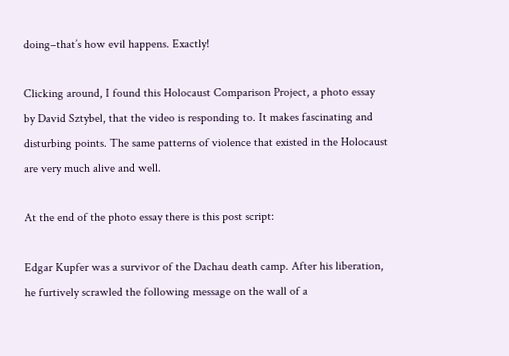doing–that’s how evil happens. Exactly!

Clicking around, I found this Holocaust Comparison Project, a photo essay by David Sztybel, that the video is responding to. It makes fascinating and disturbing points. The same patterns of violence that existed in the Holocaust are very much alive and well.

At the end of the photo essay there is this post script:

Edgar Kupfer was a survivor of the Dachau death camp. After his liberation, he furtively scrawled the following message on the wall of a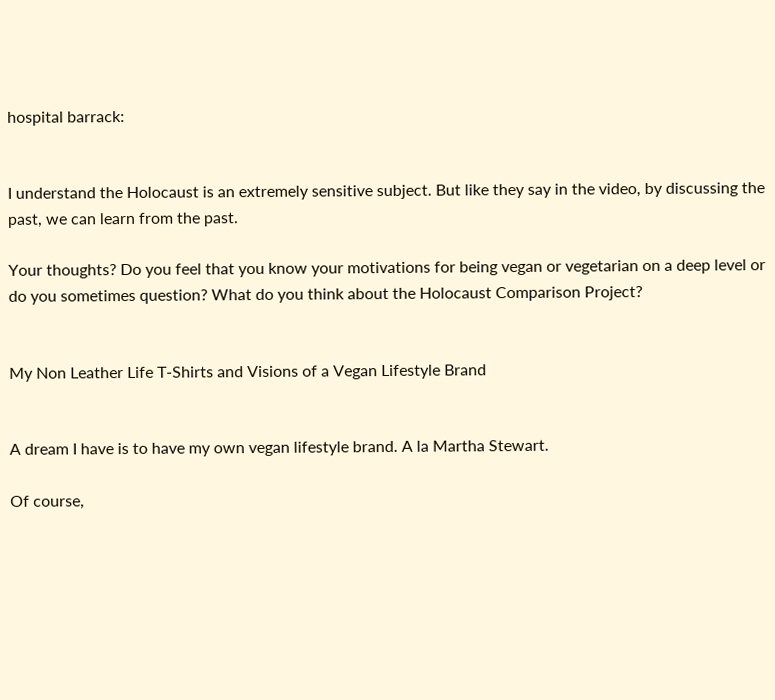hospital barrack:


I understand the Holocaust is an extremely sensitive subject. But like they say in the video, by discussing the past, we can learn from the past.

Your thoughts? Do you feel that you know your motivations for being vegan or vegetarian on a deep level or do you sometimes question? What do you think about the Holocaust Comparison Project?


My Non Leather Life T-Shirts and Visions of a Vegan Lifestyle Brand


A dream I have is to have my own vegan lifestyle brand. A la Martha Stewart.

Of course,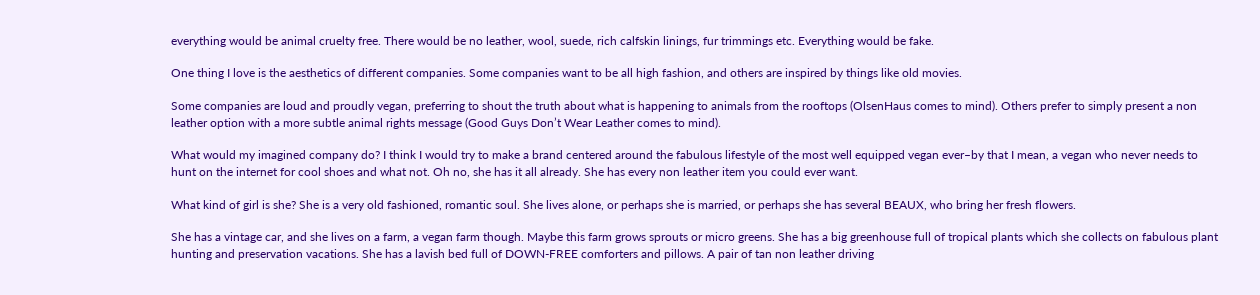everything would be animal cruelty free. There would be no leather, wool, suede, rich calfskin linings, fur trimmings etc. Everything would be fake.

One thing I love is the aesthetics of different companies. Some companies want to be all high fashion, and others are inspired by things like old movies.

Some companies are loud and proudly vegan, preferring to shout the truth about what is happening to animals from the rooftops (OlsenHaus comes to mind). Others prefer to simply present a non leather option with a more subtle animal rights message (Good Guys Don’t Wear Leather comes to mind).

What would my imagined company do? I think I would try to make a brand centered around the fabulous lifestyle of the most well equipped vegan ever–by that I mean, a vegan who never needs to hunt on the internet for cool shoes and what not. Oh no, she has it all already. She has every non leather item you could ever want.

What kind of girl is she? She is a very old fashioned, romantic soul. She lives alone, or perhaps she is married, or perhaps she has several BEAUX, who bring her fresh flowers.

She has a vintage car, and she lives on a farm, a vegan farm though. Maybe this farm grows sprouts or micro greens. She has a big greenhouse full of tropical plants which she collects on fabulous plant hunting and preservation vacations. She has a lavish bed full of DOWN-FREE comforters and pillows. A pair of tan non leather driving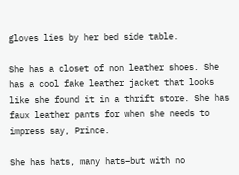gloves lies by her bed side table.

She has a closet of non leather shoes. She has a cool fake leather jacket that looks like she found it in a thrift store. She has faux leather pants for when she needs to impress say, Prince.

She has hats, many hats–but with no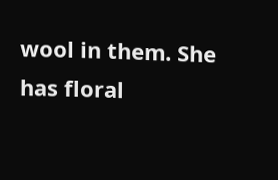wool in them. She has floral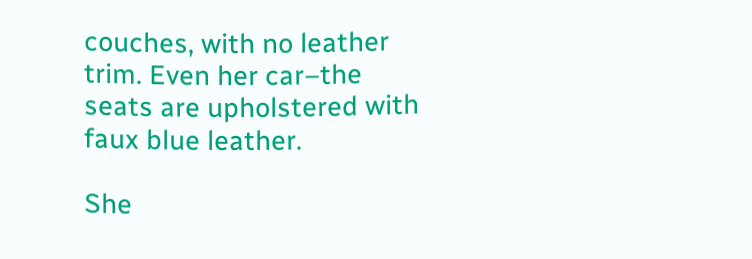couches, with no leather trim. Even her car–the seats are upholstered with faux blue leather.

She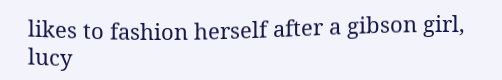likes to fashion herself after a gibson girl, lucy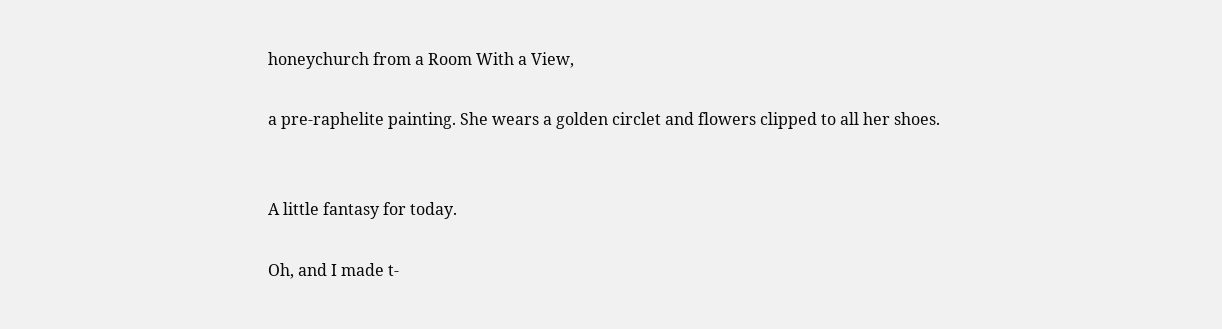honeychurch from a Room With a View,

a pre-raphelite painting. She wears a golden circlet and flowers clipped to all her shoes.


A little fantasy for today.

Oh, and I made t-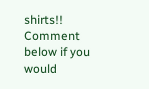shirts!! Comment below if you would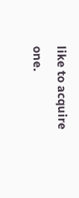like to acquire one.